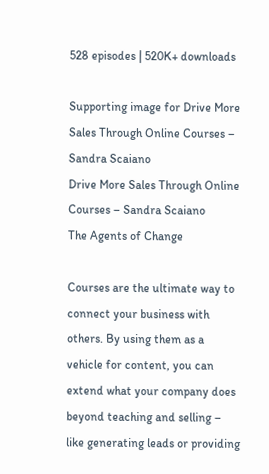528 episodes | 520K+ downloads

Supporting image for Drive More Sales Through Online Courses – Sandra Scaiano
Drive More Sales Through Online Courses – Sandra Scaiano
The Agents of Change

Courses are the ultimate way to connect your business with others. By using them as a vehicle for content, you can extend what your company does beyond teaching and selling – like generating leads or providing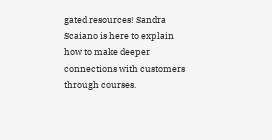gated resources! Sandra Scaiano is here to explain how to make deeper connections with customers through courses.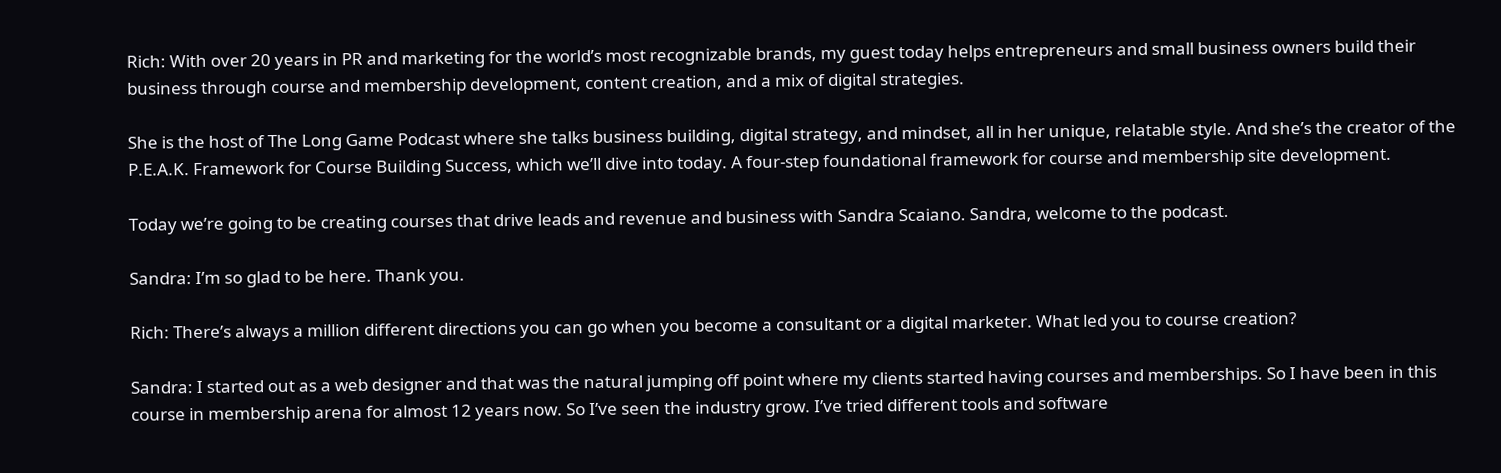Rich: With over 20 years in PR and marketing for the world’s most recognizable brands, my guest today helps entrepreneurs and small business owners build their business through course and membership development, content creation, and a mix of digital strategies.

She is the host of The Long Game Podcast where she talks business building, digital strategy, and mindset, all in her unique, relatable style. And she’s the creator of the P.E.A.K. Framework for Course Building Success, which we’ll dive into today. A four-step foundational framework for course and membership site development.

Today we’re going to be creating courses that drive leads and revenue and business with Sandra Scaiano. Sandra, welcome to the podcast.

Sandra: I’m so glad to be here. Thank you.

Rich: There’s always a million different directions you can go when you become a consultant or a digital marketer. What led you to course creation?

Sandra: I started out as a web designer and that was the natural jumping off point where my clients started having courses and memberships. So I have been in this course in membership arena for almost 12 years now. So I’ve seen the industry grow. I’ve tried different tools and software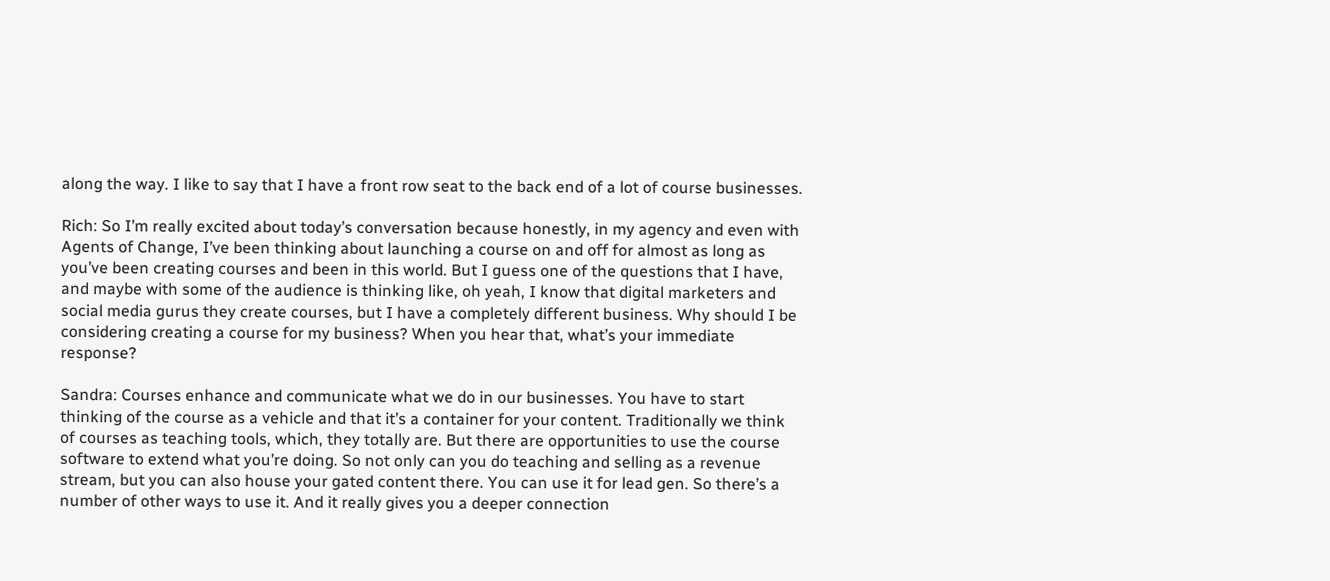along the way. I like to say that I have a front row seat to the back end of a lot of course businesses.

Rich: So I’m really excited about today’s conversation because honestly, in my agency and even with Agents of Change, I’ve been thinking about launching a course on and off for almost as long as you’ve been creating courses and been in this world. But I guess one of the questions that I have, and maybe with some of the audience is thinking like, oh yeah, I know that digital marketers and social media gurus they create courses, but I have a completely different business. Why should I be considering creating a course for my business? When you hear that, what’s your immediate response?

Sandra: Courses enhance and communicate what we do in our businesses. You have to start thinking of the course as a vehicle and that it’s a container for your content. Traditionally we think of courses as teaching tools, which, they totally are. But there are opportunities to use the course software to extend what you’re doing. So not only can you do teaching and selling as a revenue stream, but you can also house your gated content there. You can use it for lead gen. So there’s a number of other ways to use it. And it really gives you a deeper connection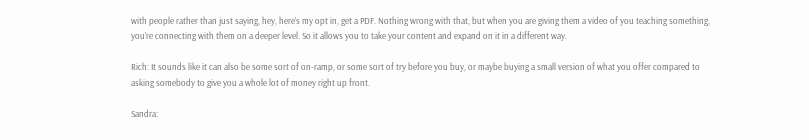with people rather than just saying, hey, here’s my opt in, get a PDF. Nothing wrong with that, but when you are giving them a video of you teaching something, you’re connecting with them on a deeper level. So it allows you to take your content and expand on it in a different way.

Rich: It sounds like it can also be some sort of on-ramp, or some sort of try before you buy, or maybe buying a small version of what you offer compared to asking somebody to give you a whole lot of money right up front.

Sandra: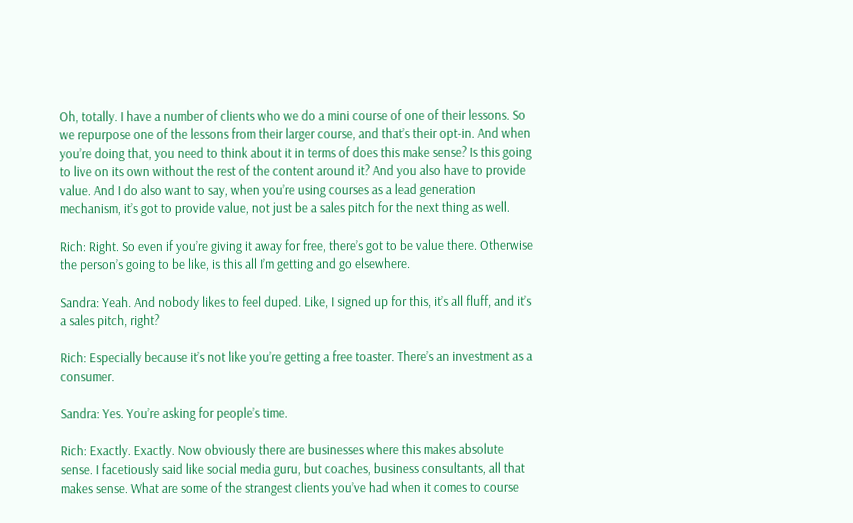Oh, totally. I have a number of clients who we do a mini course of one of their lessons. So we repurpose one of the lessons from their larger course, and that’s their opt-in. And when you’re doing that, you need to think about it in terms of does this make sense? Is this going to live on its own without the rest of the content around it? And you also have to provide value. And I do also want to say, when you’re using courses as a lead generation mechanism, it’s got to provide value, not just be a sales pitch for the next thing as well.

Rich: Right. So even if you’re giving it away for free, there’s got to be value there. Otherwise the person’s going to be like, is this all I’m getting and go elsewhere.

Sandra: Yeah. And nobody likes to feel duped. Like, I signed up for this, it’s all fluff, and it’s a sales pitch, right?

Rich: Especially because it’s not like you’re getting a free toaster. There’s an investment as a consumer.

Sandra: Yes. You’re asking for people’s time.

Rich: Exactly. Exactly. Now obviously there are businesses where this makes absolute sense. I facetiously said like social media guru, but coaches, business consultants, all that makes sense. What are some of the strangest clients you’ve had when it comes to course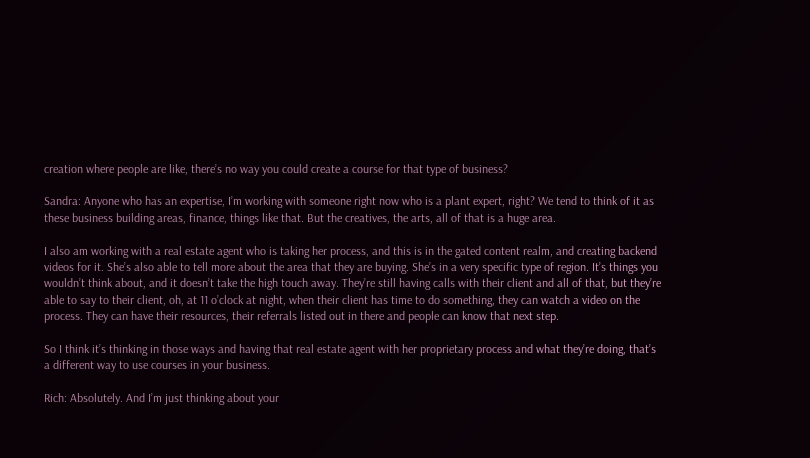creation where people are like, there’s no way you could create a course for that type of business?

Sandra: Anyone who has an expertise, I’m working with someone right now who is a plant expert, right? We tend to think of it as these business building areas, finance, things like that. But the creatives, the arts, all of that is a huge area.

I also am working with a real estate agent who is taking her process, and this is in the gated content realm, and creating backend videos for it. She’s also able to tell more about the area that they are buying. She’s in a very specific type of region. It’s things you wouldn’t think about, and it doesn’t take the high touch away. They’re still having calls with their client and all of that, but they’re able to say to their client, oh, at 11 o’clock at night, when their client has time to do something, they can watch a video on the process. They can have their resources, their referrals listed out in there and people can know that next step.

So I think it’s thinking in those ways and having that real estate agent with her proprietary process and what they’re doing, that’s a different way to use courses in your business.

Rich: Absolutely. And I’m just thinking about your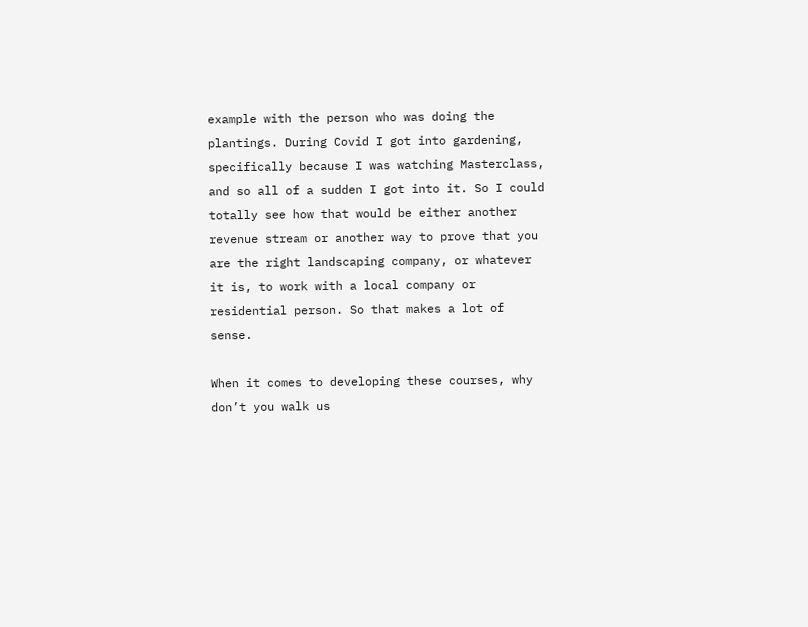example with the person who was doing the plantings. During Covid I got into gardening, specifically because I was watching Masterclass, and so all of a sudden I got into it. So I could totally see how that would be either another revenue stream or another way to prove that you are the right landscaping company, or whatever it is, to work with a local company or residential person. So that makes a lot of sense.

When it comes to developing these courses, why don’t you walk us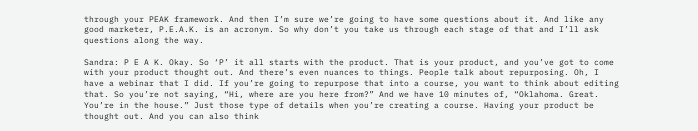through your PEAK framework. And then I’m sure we’re going to have some questions about it. And like any good marketer, P.E.A.K. is an acronym. So why don’t you take us through each stage of that and I’ll ask questions along the way.

Sandra: P E A K. Okay. So ‘P’ it all starts with the product. That is your product, and you’ve got to come with your product thought out. And there’s even nuances to things. People talk about repurposing. Oh, I have a webinar that I did. If you’re going to repurpose that into a course, you want to think about editing that. So you’re not saying, “Hi, where are you here from?” And we have 10 minutes of, “Oklahoma. Great. You’re in the house.” Just those type of details when you’re creating a course. Having your product be thought out. And you can also think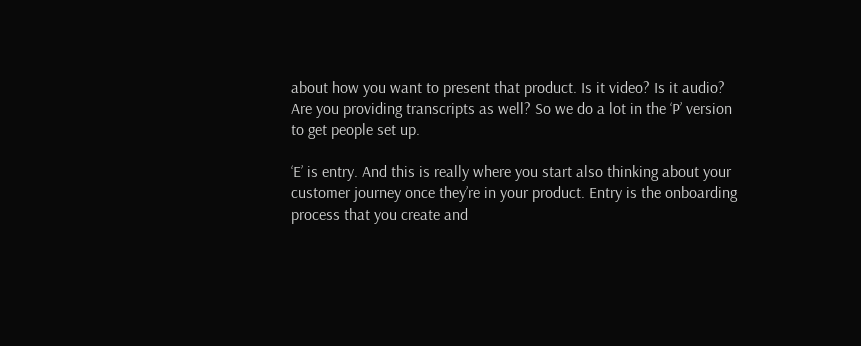about how you want to present that product. Is it video? Is it audio? Are you providing transcripts as well? So we do a lot in the ‘P’ version to get people set up.

‘E’ is entry. And this is really where you start also thinking about your customer journey once they’re in your product. Entry is the onboarding process that you create and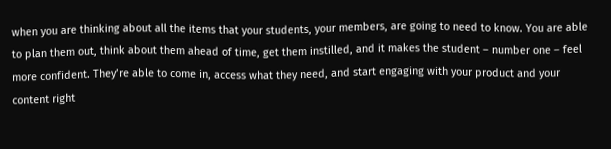when you are thinking about all the items that your students, your members, are going to need to know. You are able to plan them out, think about them ahead of time, get them instilled, and it makes the student – number one – feel more confident. They’re able to come in, access what they need, and start engaging with your product and your content right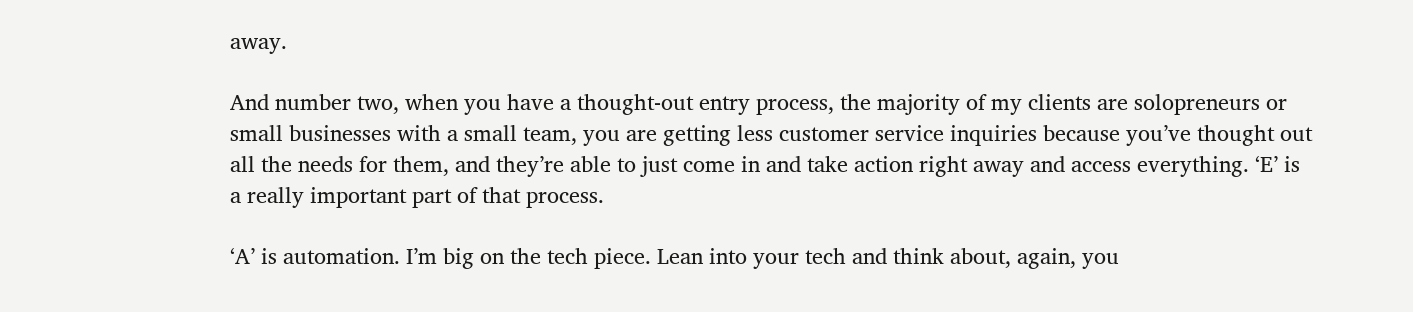away.

And number two, when you have a thought-out entry process, the majority of my clients are solopreneurs or small businesses with a small team, you are getting less customer service inquiries because you’ve thought out all the needs for them, and they’re able to just come in and take action right away and access everything. ‘E’ is a really important part of that process.

‘A’ is automation. I’m big on the tech piece. Lean into your tech and think about, again, you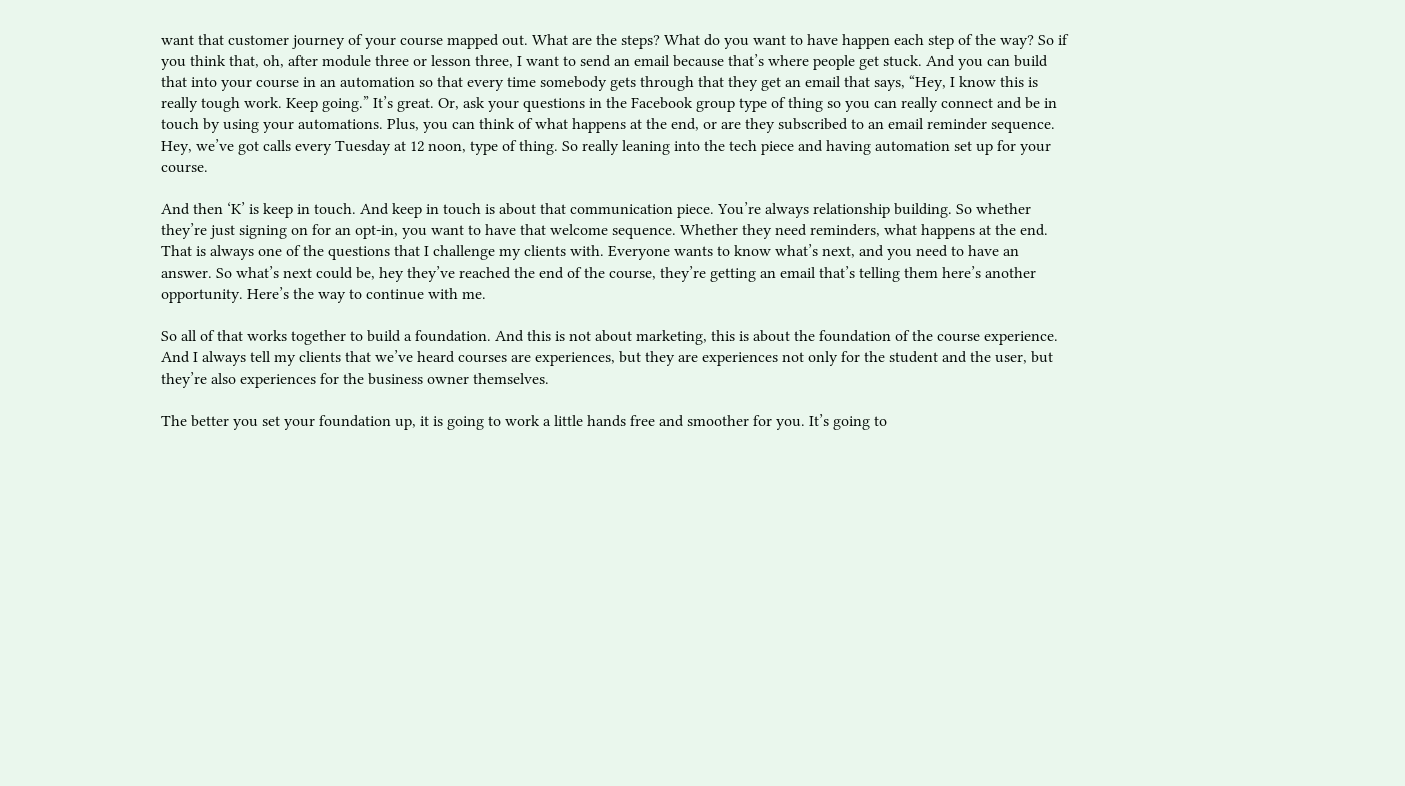want that customer journey of your course mapped out. What are the steps? What do you want to have happen each step of the way? So if you think that, oh, after module three or lesson three, I want to send an email because that’s where people get stuck. And you can build that into your course in an automation so that every time somebody gets through that they get an email that says, “Hey, I know this is really tough work. Keep going.” It’s great. Or, ask your questions in the Facebook group type of thing so you can really connect and be in touch by using your automations. Plus, you can think of what happens at the end, or are they subscribed to an email reminder sequence. Hey, we’ve got calls every Tuesday at 12 noon, type of thing. So really leaning into the tech piece and having automation set up for your course.

And then ‘K’ is keep in touch. And keep in touch is about that communication piece. You’re always relationship building. So whether they’re just signing on for an opt-in, you want to have that welcome sequence. Whether they need reminders, what happens at the end. That is always one of the questions that I challenge my clients with. Everyone wants to know what’s next, and you need to have an answer. So what’s next could be, hey they’ve reached the end of the course, they’re getting an email that’s telling them here’s another opportunity. Here’s the way to continue with me.

So all of that works together to build a foundation. And this is not about marketing, this is about the foundation of the course experience. And I always tell my clients that we’ve heard courses are experiences, but they are experiences not only for the student and the user, but they’re also experiences for the business owner themselves.

The better you set your foundation up, it is going to work a little hands free and smoother for you. It’s going to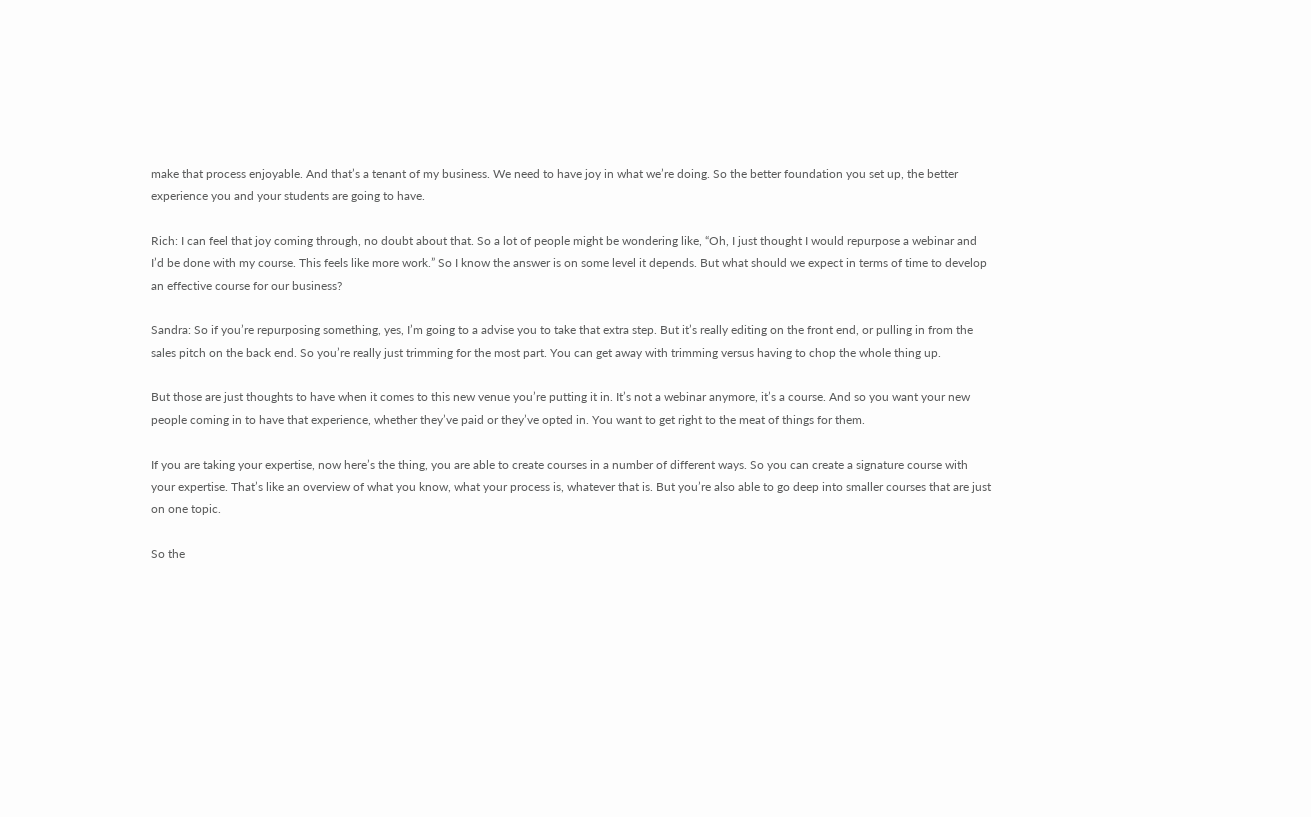make that process enjoyable. And that’s a tenant of my business. We need to have joy in what we’re doing. So the better foundation you set up, the better experience you and your students are going to have.

Rich: I can feel that joy coming through, no doubt about that. So a lot of people might be wondering like, “Oh, I just thought I would repurpose a webinar and I’d be done with my course. This feels like more work.” So I know the answer is on some level it depends. But what should we expect in terms of time to develop an effective course for our business?

Sandra: So if you’re repurposing something, yes, I’m going to a advise you to take that extra step. But it’s really editing on the front end, or pulling in from the sales pitch on the back end. So you’re really just trimming for the most part. You can get away with trimming versus having to chop the whole thing up.

But those are just thoughts to have when it comes to this new venue you’re putting it in. It’s not a webinar anymore, it’s a course. And so you want your new people coming in to have that experience, whether they’ve paid or they’ve opted in. You want to get right to the meat of things for them.

If you are taking your expertise, now here’s the thing, you are able to create courses in a number of different ways. So you can create a signature course with your expertise. That’s like an overview of what you know, what your process is, whatever that is. But you’re also able to go deep into smaller courses that are just on one topic.

So the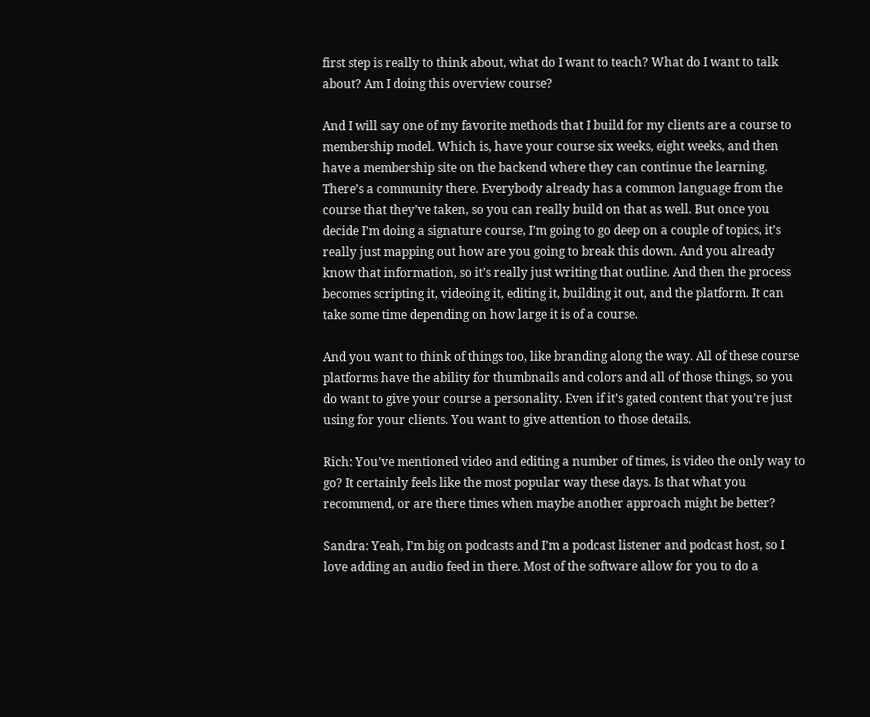first step is really to think about, what do I want to teach? What do I want to talk about? Am I doing this overview course?

And I will say one of my favorite methods that I build for my clients are a course to membership model. Which is, have your course six weeks, eight weeks, and then have a membership site on the backend where they can continue the learning. There’s a community there. Everybody already has a common language from the course that they’ve taken, so you can really build on that as well. But once you decide I’m doing a signature course, I’m going to go deep on a couple of topics, it’s really just mapping out how are you going to break this down. And you already know that information, so it’s really just writing that outline. And then the process becomes scripting it, videoing it, editing it, building it out, and the platform. It can take some time depending on how large it is of a course.

And you want to think of things too, like branding along the way. All of these course platforms have the ability for thumbnails and colors and all of those things, so you do want to give your course a personality. Even if it’s gated content that you’re just using for your clients. You want to give attention to those details.

Rich: You’ve mentioned video and editing a number of times, is video the only way to go? It certainly feels like the most popular way these days. Is that what you recommend, or are there times when maybe another approach might be better?

Sandra: Yeah, I’m big on podcasts and I’m a podcast listener and podcast host, so I love adding an audio feed in there. Most of the software allow for you to do a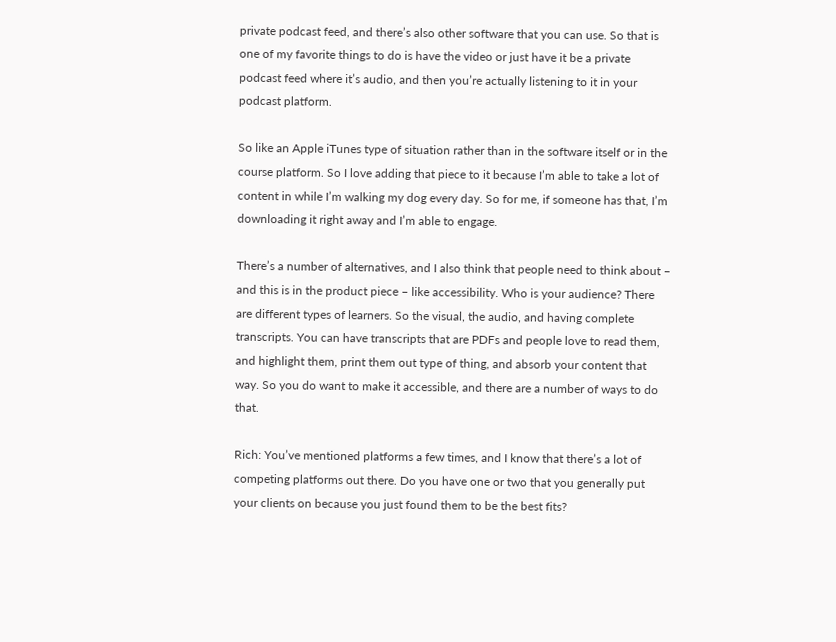private podcast feed, and there’s also other software that you can use. So that is one of my favorite things to do is have the video or just have it be a private podcast feed where it’s audio, and then you’re actually listening to it in your podcast platform.

So like an Apple iTunes type of situation rather than in the software itself or in the course platform. So I love adding that piece to it because I’m able to take a lot of content in while I’m walking my dog every day. So for me, if someone has that, I’m downloading it right away and I’m able to engage.

There’s a number of alternatives, and I also think that people need to think about – and this is in the product piece – like accessibility. Who is your audience? There are different types of learners. So the visual, the audio, and having complete transcripts. You can have transcripts that are PDFs and people love to read them, and highlight them, print them out type of thing, and absorb your content that way. So you do want to make it accessible, and there are a number of ways to do that.

Rich: You’ve mentioned platforms a few times, and I know that there’s a lot of competing platforms out there. Do you have one or two that you generally put your clients on because you just found them to be the best fits?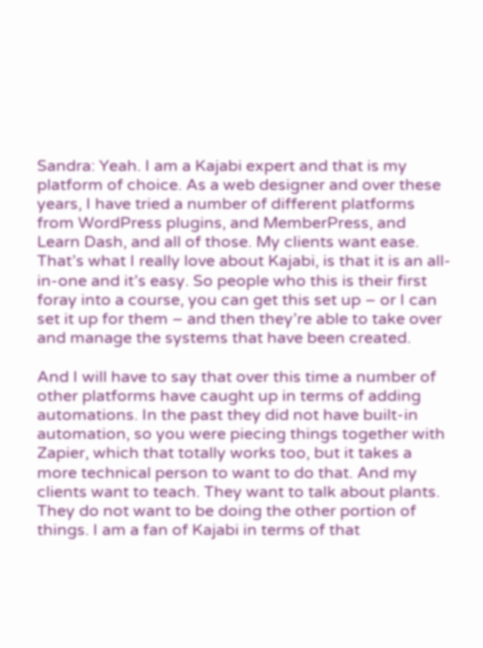Sandra: Yeah. I am a Kajabi expert and that is my platform of choice. As a web designer and over these years, I have tried a number of different platforms from WordPress plugins, and MemberPress, and Learn Dash, and all of those. My clients want ease. That’s what I really love about Kajabi, is that it is an all-in-one and it’s easy. So people who this is their first foray into a course, you can get this set up – or I can set it up for them – and then they’re able to take over and manage the systems that have been created.

And I will have to say that over this time a number of other platforms have caught up in terms of adding automations. In the past they did not have built-in automation, so you were piecing things together with Zapier, which that totally works too, but it takes a more technical person to want to do that. And my clients want to teach. They want to talk about plants. They do not want to be doing the other portion of things. I am a fan of Kajabi in terms of that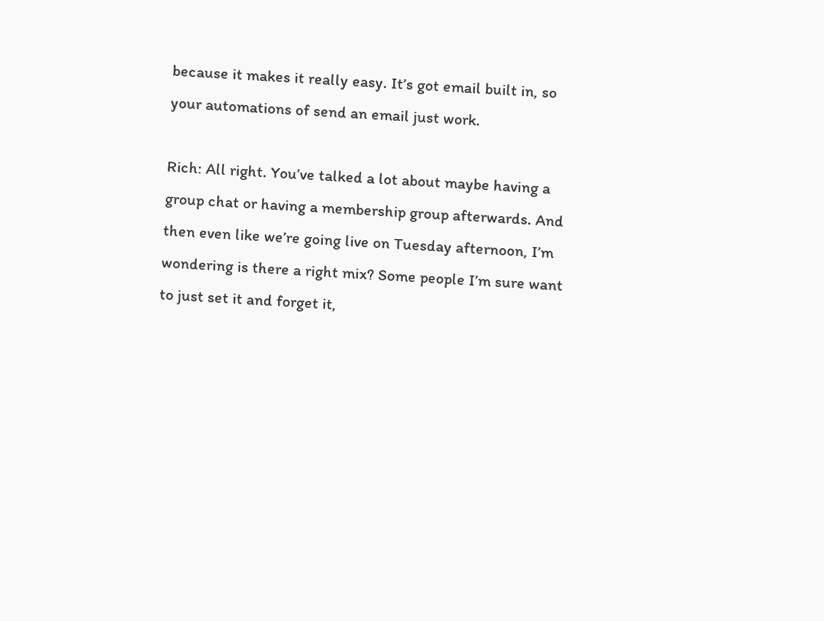because it makes it really easy. It’s got email built in, so your automations of send an email just work.

Rich: All right. You’ve talked a lot about maybe having a group chat or having a membership group afterwards. And then even like we’re going live on Tuesday afternoon, I’m wondering is there a right mix? Some people I’m sure want to just set it and forget it,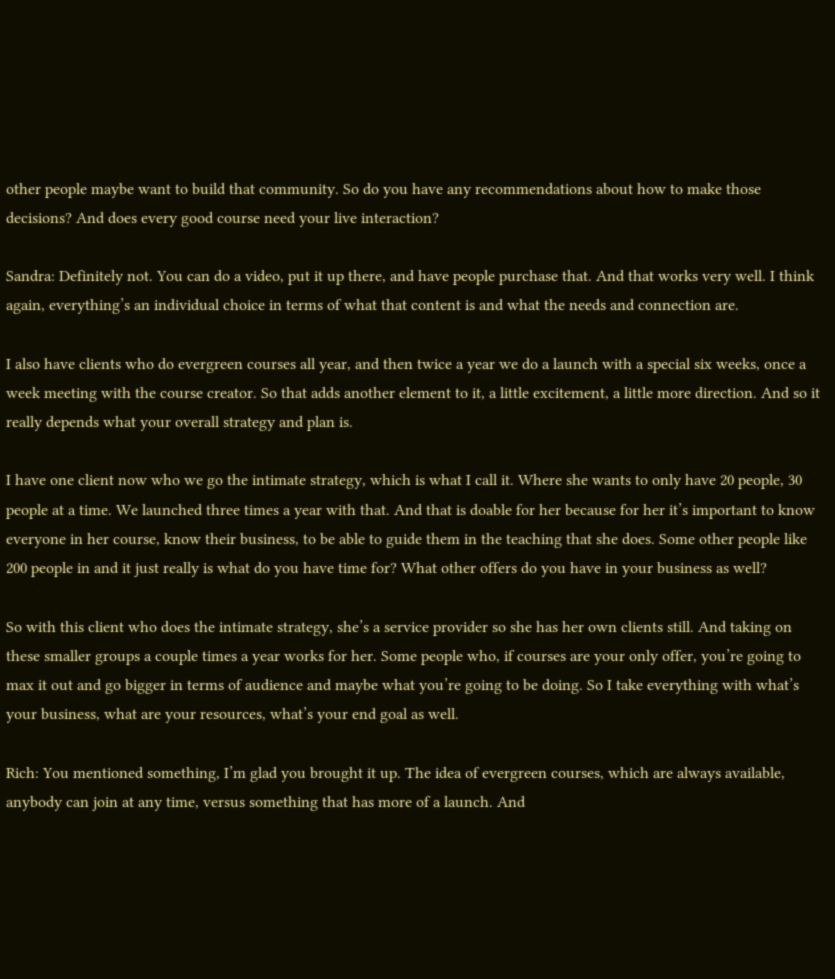other people maybe want to build that community. So do you have any recommendations about how to make those decisions? And does every good course need your live interaction?

Sandra: Definitely not. You can do a video, put it up there, and have people purchase that. And that works very well. I think again, everything’s an individual choice in terms of what that content is and what the needs and connection are.

I also have clients who do evergreen courses all year, and then twice a year we do a launch with a special six weeks, once a week meeting with the course creator. So that adds another element to it, a little excitement, a little more direction. And so it really depends what your overall strategy and plan is.

I have one client now who we go the intimate strategy, which is what I call it. Where she wants to only have 20 people, 30 people at a time. We launched three times a year with that. And that is doable for her because for her it’s important to know everyone in her course, know their business, to be able to guide them in the teaching that she does. Some other people like 200 people in and it just really is what do you have time for? What other offers do you have in your business as well?

So with this client who does the intimate strategy, she’s a service provider so she has her own clients still. And taking on these smaller groups a couple times a year works for her. Some people who, if courses are your only offer, you’re going to max it out and go bigger in terms of audience and maybe what you’re going to be doing. So I take everything with what’s your business, what are your resources, what’s your end goal as well.

Rich: You mentioned something, I’m glad you brought it up. The idea of evergreen courses, which are always available, anybody can join at any time, versus something that has more of a launch. And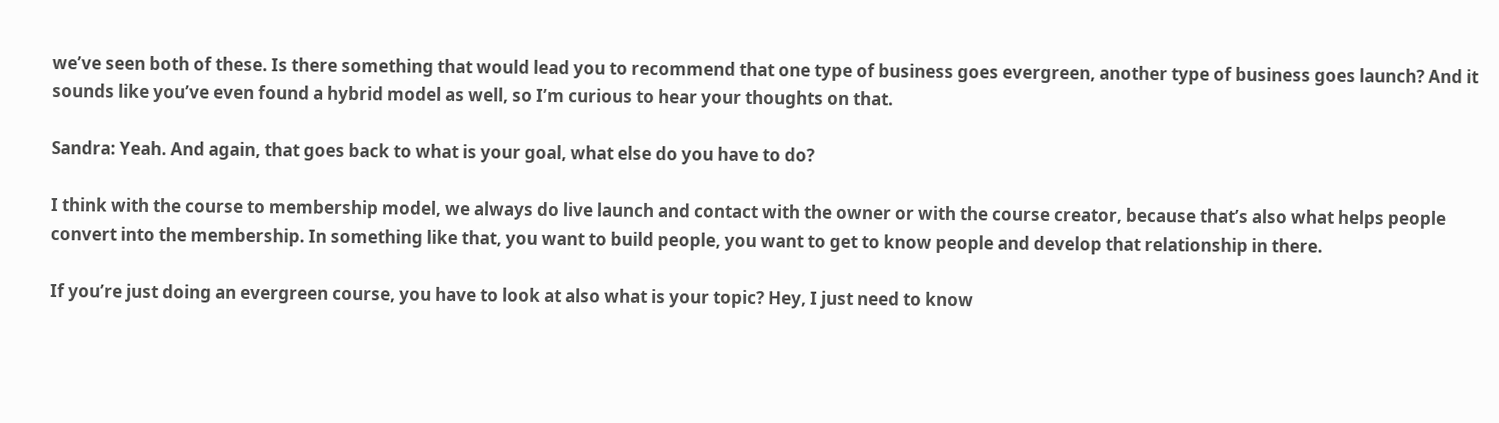we’ve seen both of these. Is there something that would lead you to recommend that one type of business goes evergreen, another type of business goes launch? And it sounds like you’ve even found a hybrid model as well, so I’m curious to hear your thoughts on that.

Sandra: Yeah. And again, that goes back to what is your goal, what else do you have to do?

I think with the course to membership model, we always do live launch and contact with the owner or with the course creator, because that’s also what helps people convert into the membership. In something like that, you want to build people, you want to get to know people and develop that relationship in there.

If you’re just doing an evergreen course, you have to look at also what is your topic? Hey, I just need to know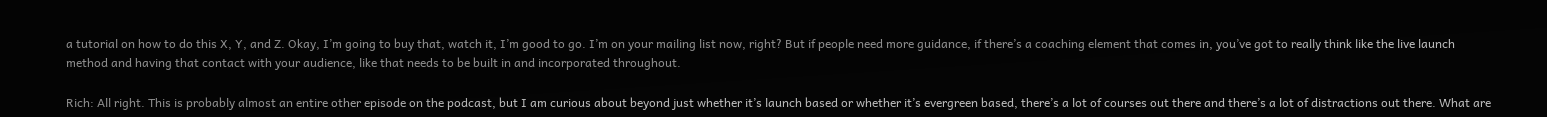a tutorial on how to do this X, Y, and Z. Okay, I’m going to buy that, watch it, I’m good to go. I’m on your mailing list now, right? But if people need more guidance, if there’s a coaching element that comes in, you’ve got to really think like the live launch method and having that contact with your audience, like that needs to be built in and incorporated throughout.

Rich: All right. This is probably almost an entire other episode on the podcast, but I am curious about beyond just whether it’s launch based or whether it’s evergreen based, there’s a lot of courses out there and there’s a lot of distractions out there. What are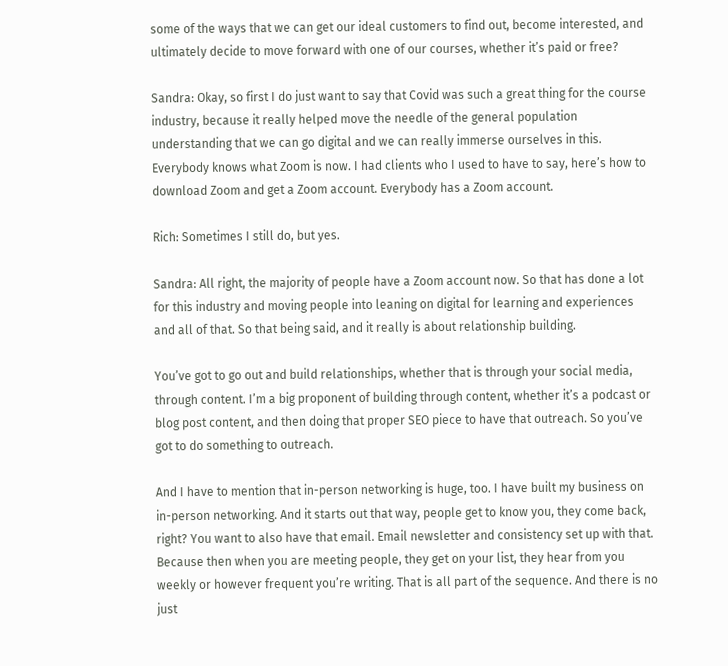some of the ways that we can get our ideal customers to find out, become interested, and ultimately decide to move forward with one of our courses, whether it’s paid or free?

Sandra: Okay, so first I do just want to say that Covid was such a great thing for the course industry, because it really helped move the needle of the general population understanding that we can go digital and we can really immerse ourselves in this. Everybody knows what Zoom is now. I had clients who I used to have to say, here’s how to download Zoom and get a Zoom account. Everybody has a Zoom account.

Rich: Sometimes I still do, but yes.

Sandra: All right, the majority of people have a Zoom account now. So that has done a lot for this industry and moving people into leaning on digital for learning and experiences and all of that. So that being said, and it really is about relationship building.

You’ve got to go out and build relationships, whether that is through your social media, through content. I’m a big proponent of building through content, whether it’s a podcast or blog post content, and then doing that proper SEO piece to have that outreach. So you’ve got to do something to outreach.

And I have to mention that in-person networking is huge, too. I have built my business on in-person networking. And it starts out that way, people get to know you, they come back, right? You want to also have that email. Email newsletter and consistency set up with that. Because then when you are meeting people, they get on your list, they hear from you weekly or however frequent you’re writing. That is all part of the sequence. And there is no just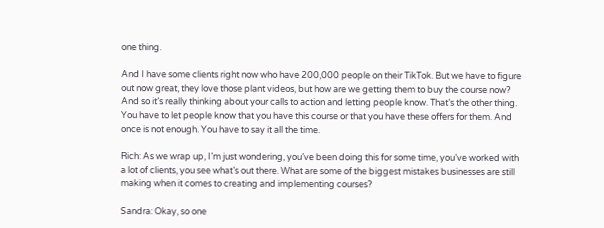one thing.

And I have some clients right now who have 200,000 people on their TikTok. But we have to figure out now great, they love those plant videos, but how are we getting them to buy the course now? And so it’s really thinking about your calls to action and letting people know. That’s the other thing. You have to let people know that you have this course or that you have these offers for them. And once is not enough. You have to say it all the time.

Rich: As we wrap up, I’m just wondering, you’ve been doing this for some time, you’ve worked with a lot of clients, you see what’s out there. What are some of the biggest mistakes businesses are still making when it comes to creating and implementing courses?

Sandra: Okay, so one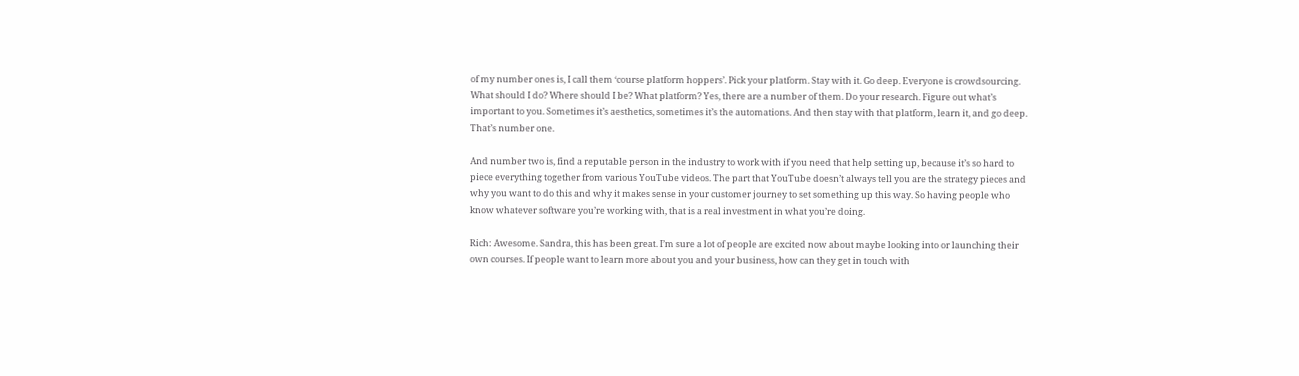of my number ones is, I call them ‘course platform hoppers’. Pick your platform. Stay with it. Go deep. Everyone is crowdsourcing. What should I do? Where should I be? What platform? Yes, there are a number of them. Do your research. Figure out what’s important to you. Sometimes it’s aesthetics, sometimes it’s the automations. And then stay with that platform, learn it, and go deep. That’s number one.

And number two is, find a reputable person in the industry to work with if you need that help setting up, because it’s so hard to piece everything together from various YouTube videos. The part that YouTube doesn’t always tell you are the strategy pieces and why you want to do this and why it makes sense in your customer journey to set something up this way. So having people who know whatever software you’re working with, that is a real investment in what you’re doing.

Rich: Awesome. Sandra, this has been great. I’m sure a lot of people are excited now about maybe looking into or launching their own courses. If people want to learn more about you and your business, how can they get in touch with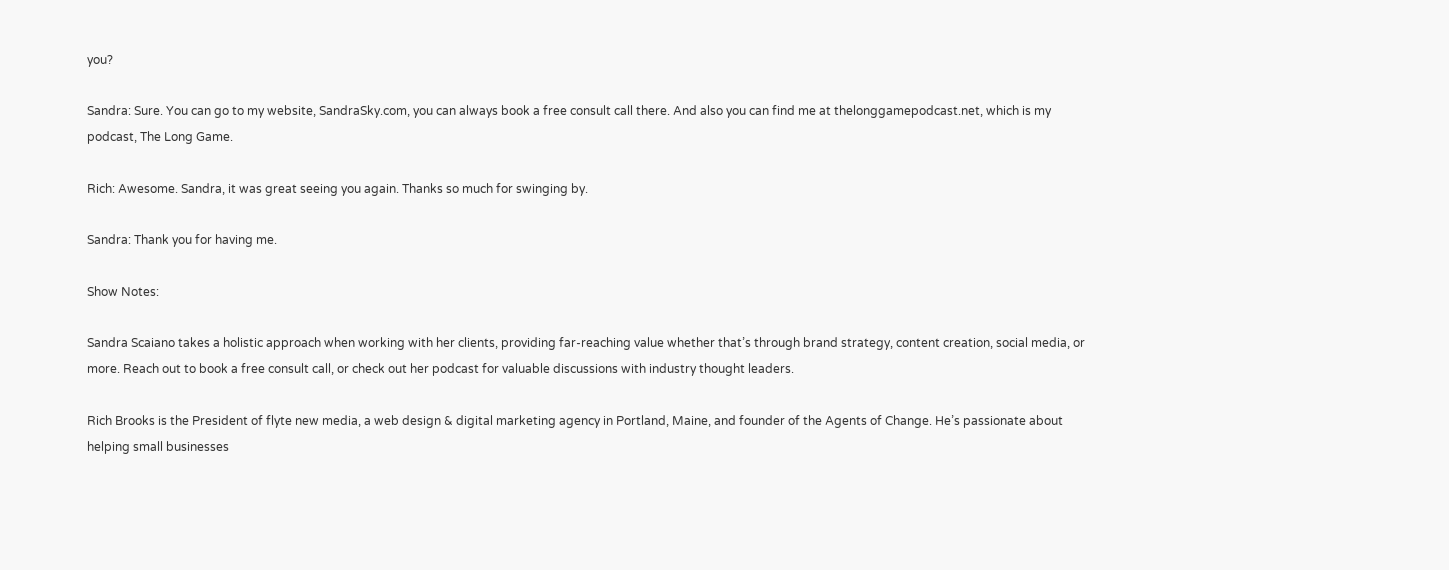you?

Sandra: Sure. You can go to my website, SandraSky.com, you can always book a free consult call there. And also you can find me at thelonggamepodcast.net, which is my podcast, The Long Game.

Rich: Awesome. Sandra, it was great seeing you again. Thanks so much for swinging by.

Sandra: Thank you for having me.

Show Notes:

Sandra Scaiano takes a holistic approach when working with her clients, providing far-reaching value whether that’s through brand strategy, content creation, social media, or more. Reach out to book a free consult call, or check out her podcast for valuable discussions with industry thought leaders.

Rich Brooks is the President of flyte new media, a web design & digital marketing agency in Portland, Maine, and founder of the Agents of Change. He’s passionate about helping small businesses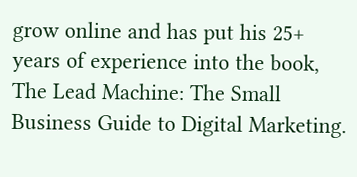grow online and has put his 25+ years of experience into the book, The Lead Machine: The Small Business Guide to Digital Marketing.